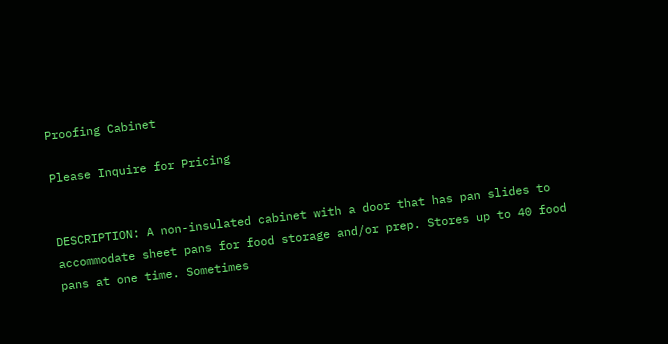Proofing Cabinet

Please Inquire for Pricing


DESCRIPTION: A non-insulated cabinet with a door that has pan slides to accommodate sheet pans for food storage and/or prep. Stores up to 40 food pans at one time. Sometimes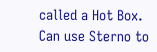called a Hot Box. Can use Sterno to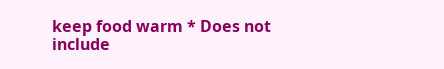keep food warm * Does not include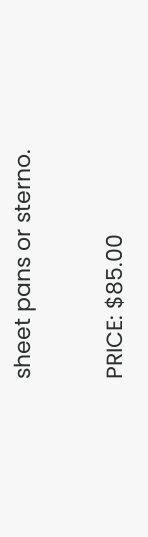sheet pans or sterno.

PRICE: $85.00